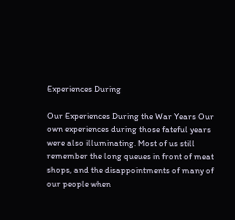Experiences During

Our Experiences During the War Years Our own experiences during those fateful years were also illuminating. Most of us still remember the long queues in front of meat shops, and the disappointments of many of our people when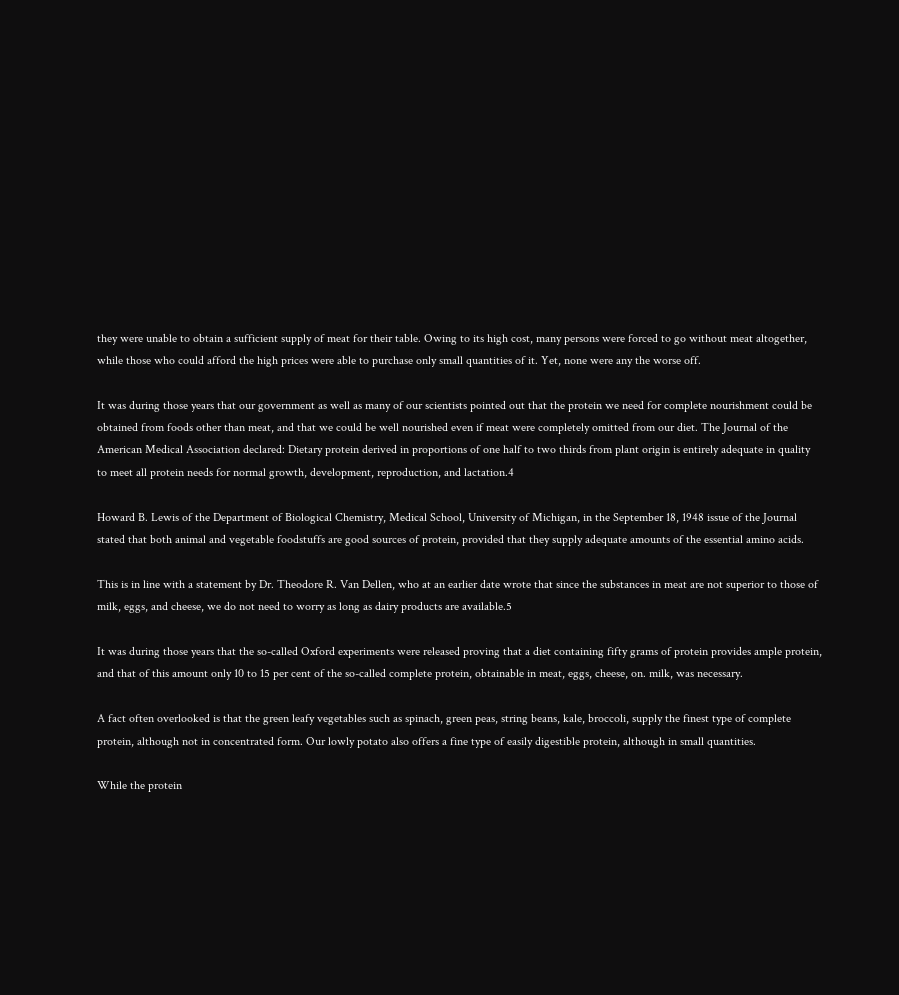they were unable to obtain a sufficient supply of meat for their table. Owing to its high cost, many persons were forced to go without meat altogether, while those who could afford the high prices were able to purchase only small quantities of it. Yet, none were any the worse off.

It was during those years that our government as well as many of our scientists pointed out that the protein we need for complete nourishment could be obtained from foods other than meat, and that we could be well nourished even if meat were completely omitted from our diet. The Journal of the American Medical Association declared: Dietary protein derived in proportions of one half to two thirds from plant origin is entirely adequate in quality to meet all protein needs for normal growth, development, reproduction, and lactation.4

Howard B. Lewis of the Department of Biological Chemistry, Medical School, University of Michigan, in the September 18, 1948 issue of the Journal stated that both animal and vegetable foodstuffs are good sources of protein, provided that they supply adequate amounts of the essential amino acids.

This is in line with a statement by Dr. Theodore R. Van Dellen, who at an earlier date wrote that since the substances in meat are not superior to those of milk, eggs, and cheese, we do not need to worry as long as dairy products are available.5

It was during those years that the so-called Oxford experiments were released proving that a diet containing fifty grams of protein provides ample protein, and that of this amount only 10 to 15 per cent of the so-called complete protein, obtainable in meat, eggs, cheese, on. milk, was necessary.

A fact often overlooked is that the green leafy vegetables such as spinach, green peas, string beans, kale, broccoli, supply the finest type of complete protein, although not in concentrated form. Our lowly potato also offers a fine type of easily digestible protein, although in small quantities.

While the protein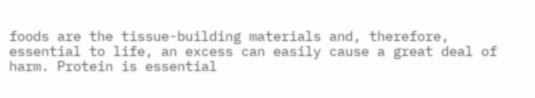foods are the tissue-building materials and, therefore, essential to life, an excess can easily cause a great deal of harm. Protein is essential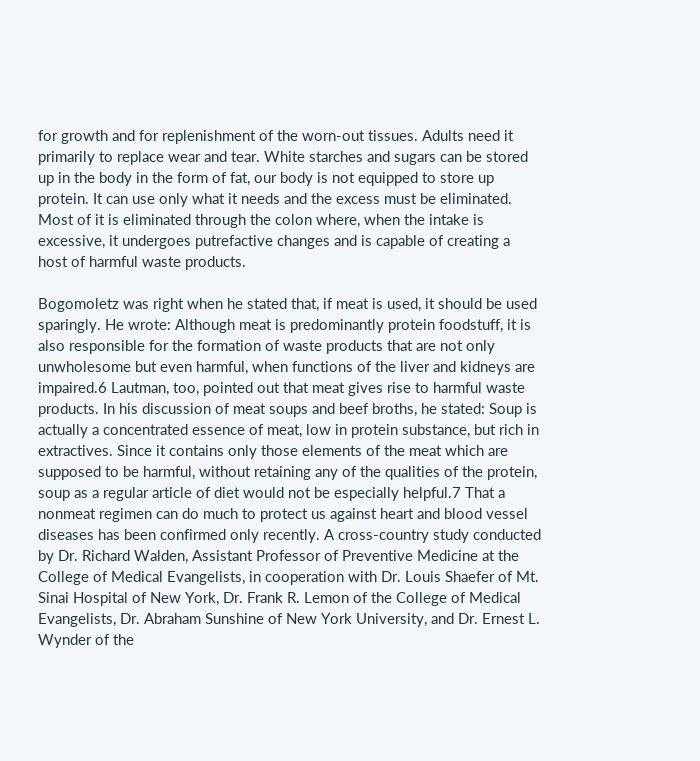for growth and for replenishment of the worn-out tissues. Adults need it primarily to replace wear and tear. White starches and sugars can be stored up in the body in the form of fat, our body is not equipped to store up protein. It can use only what it needs and the excess must be eliminated. Most of it is eliminated through the colon where, when the intake is excessive, it undergoes putrefactive changes and is capable of creating a host of harmful waste products.

Bogomoletz was right when he stated that, if meat is used, it should be used sparingly. He wrote: Although meat is predominantly protein foodstuff, it is also responsible for the formation of waste products that are not only unwholesome but even harmful, when functions of the liver and kidneys are impaired.6 Lautman, too, pointed out that meat gives rise to harmful waste products. In his discussion of meat soups and beef broths, he stated: Soup is actually a concentrated essence of meat, low in protein substance, but rich in extractives. Since it contains only those elements of the meat which are supposed to be harmful, without retaining any of the qualities of the protein, soup as a regular article of diet would not be especially helpful.7 That a nonmeat regimen can do much to protect us against heart and blood vessel diseases has been confirmed only recently. A cross-country study conducted by Dr. Richard Walden, Assistant Professor of Preventive Medicine at the College of Medical Evangelists, in cooperation with Dr. Louis Shaefer of Mt. Sinai Hospital of New York, Dr. Frank R. Lemon of the College of Medical Evangelists, Dr. Abraham Sunshine of New York University, and Dr. Ernest L. Wynder of the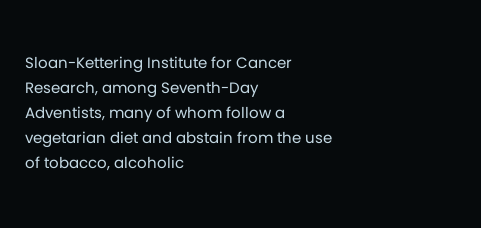Sloan-Kettering Institute for Cancer Research, among Seventh-Day Adventists, many of whom follow a vegetarian diet and abstain from the use of tobacco, alcoholic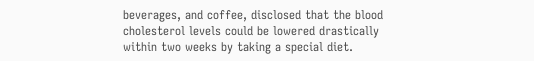beverages, and coffee, disclosed that the blood cholesterol levels could be lowered drastically within two weeks by taking a special diet.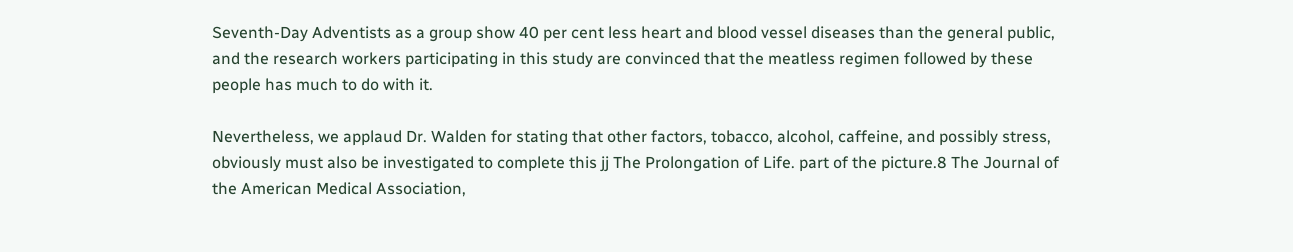Seventh-Day Adventists as a group show 40 per cent less heart and blood vessel diseases than the general public, and the research workers participating in this study are convinced that the meatless regimen followed by these people has much to do with it.

Nevertheless, we applaud Dr. Walden for stating that other factors‚ tobacco, alcohol, caffeine, and possibly stress‚ obviously must also be investigated to complete this jj The Prolongation of Life. part of the picture.8 The Journal of the American Medical Association,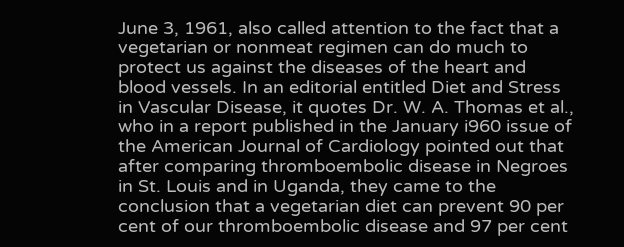June 3, 1961, also called attention to the fact that a vegetarian or nonmeat regimen can do much to protect us against the diseases of the heart and blood vessels. In an editorial entitled Diet and Stress in Vascular Disease, it quotes Dr. W. A. Thomas et al., who in a report published in the January i960 issue of the American Journal of Cardiology pointed out that after comparing thromboembolic disease in Negroes in St. Louis and in Uganda, they came to the conclusion that a vegetarian diet can prevent 90 per cent of our thromboembolic disease and 97 per cent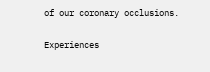of our coronary occlusions.

Experiences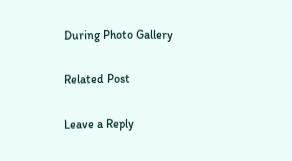During Photo Gallery

Related Post

Leave a Reply